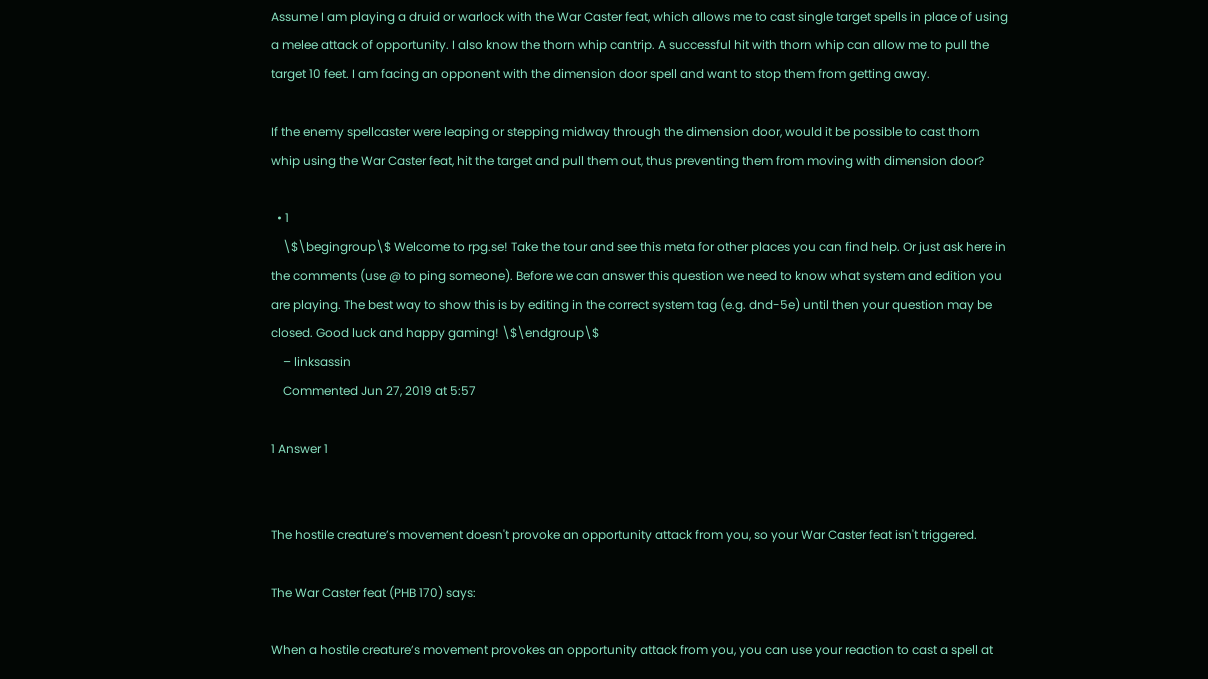Assume I am playing a druid or warlock with the War Caster feat, which allows me to cast single target spells in place of using a melee attack of opportunity. I also know the thorn whip cantrip. A successful hit with thorn whip can allow me to pull the target 10 feet. I am facing an opponent with the dimension door spell and want to stop them from getting away.

If the enemy spellcaster were leaping or stepping midway through the dimension door, would it be possible to cast thorn whip using the War Caster feat, hit the target and pull them out, thus preventing them from moving with dimension door?

  • 1
    \$\begingroup\$ Welcome to rpg.se! Take the tour and see this meta for other places you can find help. Or just ask here in the comments (use @ to ping someone). Before we can answer this question we need to know what system and edition you are playing. The best way to show this is by editing in the correct system tag (e.g. dnd-5e) until then your question may be closed. Good luck and happy gaming! \$\endgroup\$
    – linksassin
    Commented Jun 27, 2019 at 5:57

1 Answer 1


The hostile creature’s movement doesn't provoke an opportunity attack from you, so your War Caster feat isn't triggered.

The War Caster feat (PHB 170) says:

When a hostile creature’s movement provokes an opportunity attack from you, you can use your reaction to cast a spell at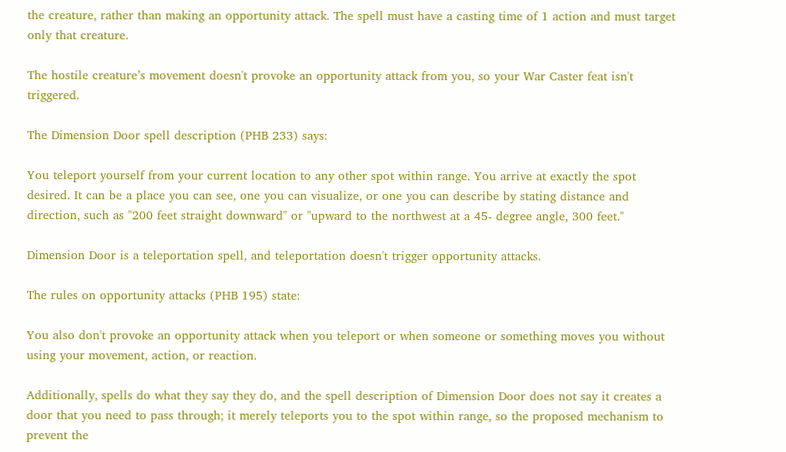the creature, rather than making an opportunity attack. The spell must have a casting time of 1 action and must target only that creature.

The hostile creature’s movement doesn't provoke an opportunity attack from you, so your War Caster feat isn't triggered.

The Dimension Door spell description (PHB 233) says:

You teleport yourself from your current location to any other spot within range. You arrive at exactly the spot desired. It can be a place you can see, one you can visualize, or one you can describe by stating distance and direction, such as "200 feet straight downward" or "upward to the northwest at a 45- degree angle, 300 feet."

Dimension Door is a teleportation spell, and teleportation doesn't trigger opportunity attacks.

The rules on opportunity attacks (PHB 195) state:

You also don't provoke an opportunity attack when you teleport or when someone or something moves you without using your movement, action, or reaction.

Additionally, spells do what they say they do, and the spell description of Dimension Door does not say it creates a door that you need to pass through; it merely teleports you to the spot within range, so the proposed mechanism to prevent the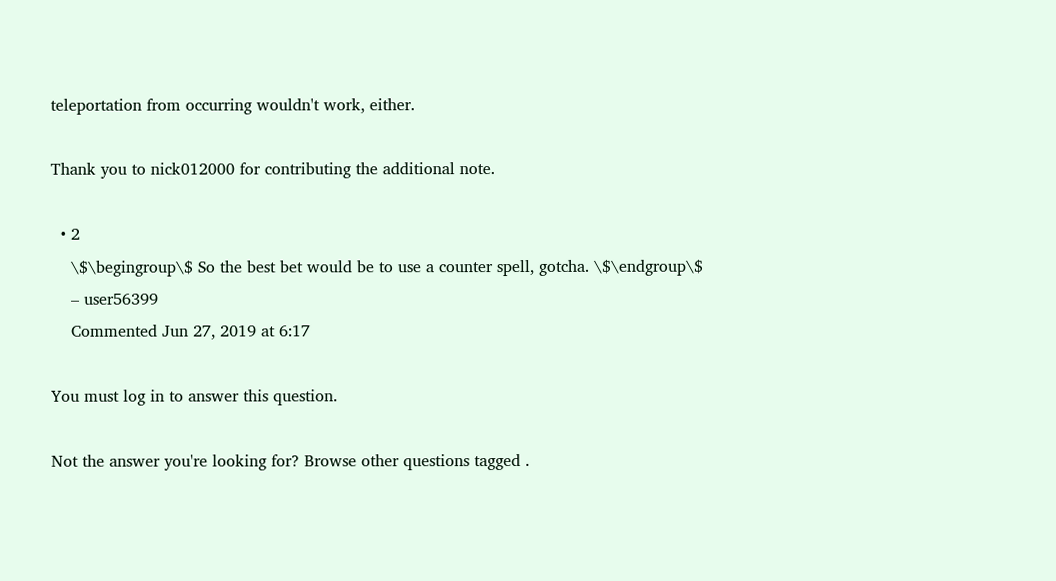teleportation from occurring wouldn't work, either.

Thank you to nick012000 for contributing the additional note.

  • 2
    \$\begingroup\$ So the best bet would be to use a counter spell, gotcha. \$\endgroup\$
    – user56399
    Commented Jun 27, 2019 at 6:17

You must log in to answer this question.

Not the answer you're looking for? Browse other questions tagged .